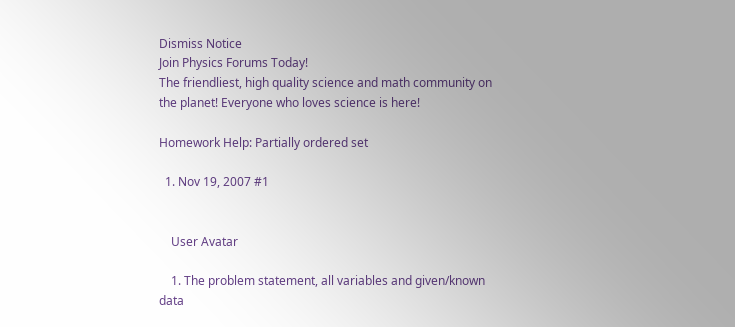Dismiss Notice
Join Physics Forums Today!
The friendliest, high quality science and math community on the planet! Everyone who loves science is here!

Homework Help: Partially ordered set

  1. Nov 19, 2007 #1


    User Avatar

    1. The problem statement, all variables and given/known data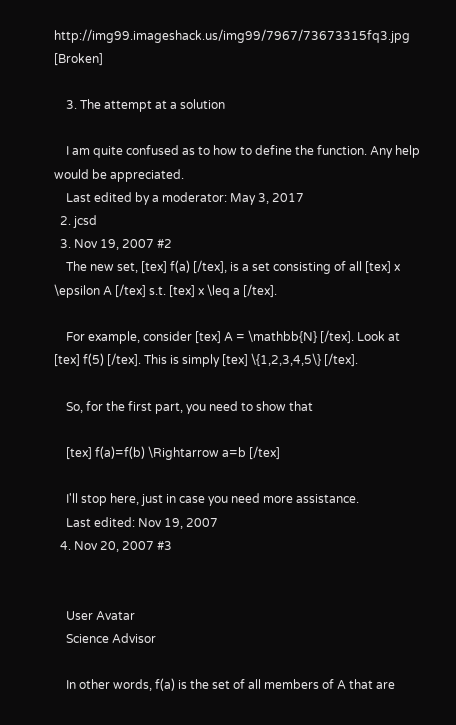http://img99.imageshack.us/img99/7967/73673315fq3.jpg [Broken]

    3. The attempt at a solution

    I am quite confused as to how to define the function. Any help would be appreciated.
    Last edited by a moderator: May 3, 2017
  2. jcsd
  3. Nov 19, 2007 #2
    The new set, [tex] f(a) [/tex], is a set consisting of all [tex] x \epsilon A [/tex] s.t. [tex] x \leq a [/tex].

    For example, consider [tex] A = \mathbb{N} [/tex]. Look at [tex] f(5) [/tex]. This is simply [tex] \{1,2,3,4,5\} [/tex].

    So, for the first part, you need to show that

    [tex] f(a)=f(b) \Rightarrow a=b [/tex]

    I'll stop here, just in case you need more assistance.
    Last edited: Nov 19, 2007
  4. Nov 20, 2007 #3


    User Avatar
    Science Advisor

    In other words, f(a) is the set of all members of A that are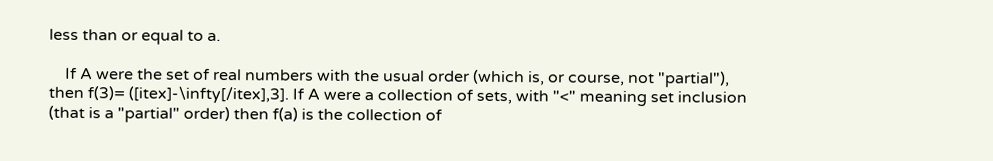less than or equal to a.

    If A were the set of real numbers with the usual order (which is, or course, not "partial"), then f(3)= ([itex]-\infty[/itex],3]. If A were a collection of sets, with "<" meaning set inclusion (that is a "partial" order) then f(a) is the collection of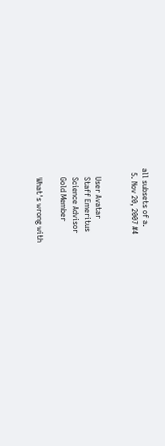all subsets of a.
  5. Nov 20, 2007 #4


    User Avatar
    Staff Emeritus
    Science Advisor
    Gold Member

    What's wrong with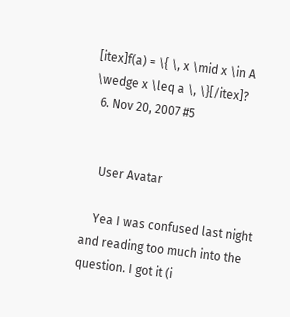[itex]f(a) = \{ \, x \mid x \in A \wedge x \leq a \, \}[/itex]?
  6. Nov 20, 2007 #5


    User Avatar

    Yea I was confused last night and reading too much into the question. I got it (i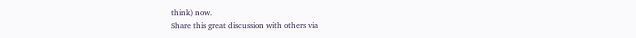think) now.
Share this great discussion with others via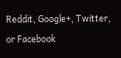Reddit, Google+, Twitter, or Facebook